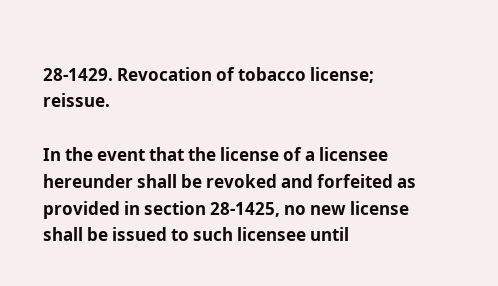28-1429. Revocation of tobacco license; reissue.

In the event that the license of a licensee hereunder shall be revoked and forfeited as provided in section 28-1425, no new license shall be issued to such licensee until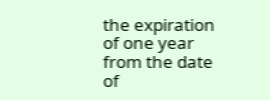the expiration of one year from the date of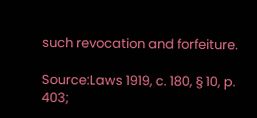such revocation and forfeiture.

Source:Laws 1919, c. 180, § 10, p. 403;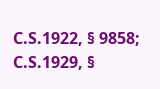C.S.1922, § 9858; C.S.1929, §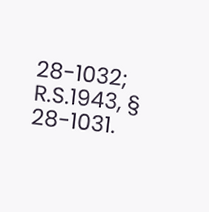28-1032; R.S.1943, § 28-1031.